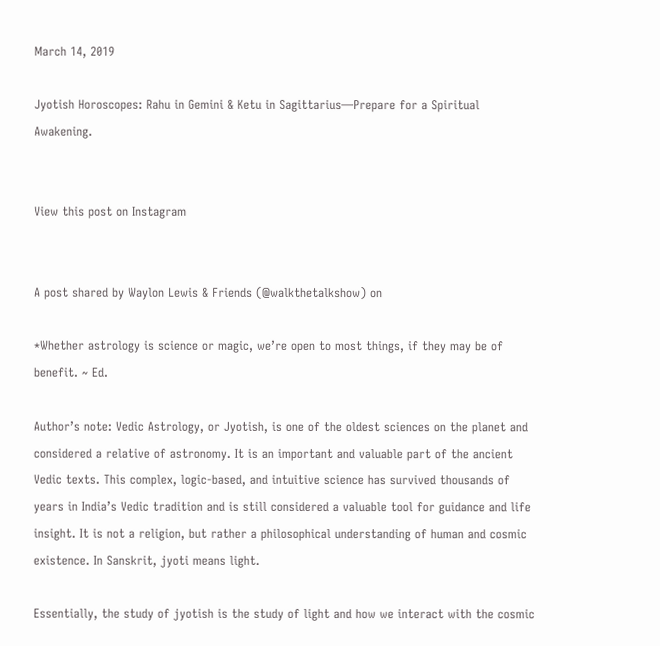March 14, 2019

Jyotish Horoscopes: Rahu in Gemini & Ketu in Sagittarius—Prepare for a Spiritual Awakening.


View this post on Instagram


A post shared by Waylon Lewis & Friends (@walkthetalkshow) on

*Whether astrology is science or magic, we’re open to most things, if they may be of benefit. ~ Ed.

Author’s note: Vedic Astrology, or Jyotish, is one of the oldest sciences on the planet and considered a relative of astronomy. It is an important and valuable part of the ancient Vedic texts. This complex, logic-based, and intuitive science has survived thousands of years in India’s Vedic tradition and is still considered a valuable tool for guidance and life insight. It is not a religion, but rather a philosophical understanding of human and cosmic existence. In Sanskrit, jyoti means light.

Essentially, the study of jyotish is the study of light and how we interact with the cosmic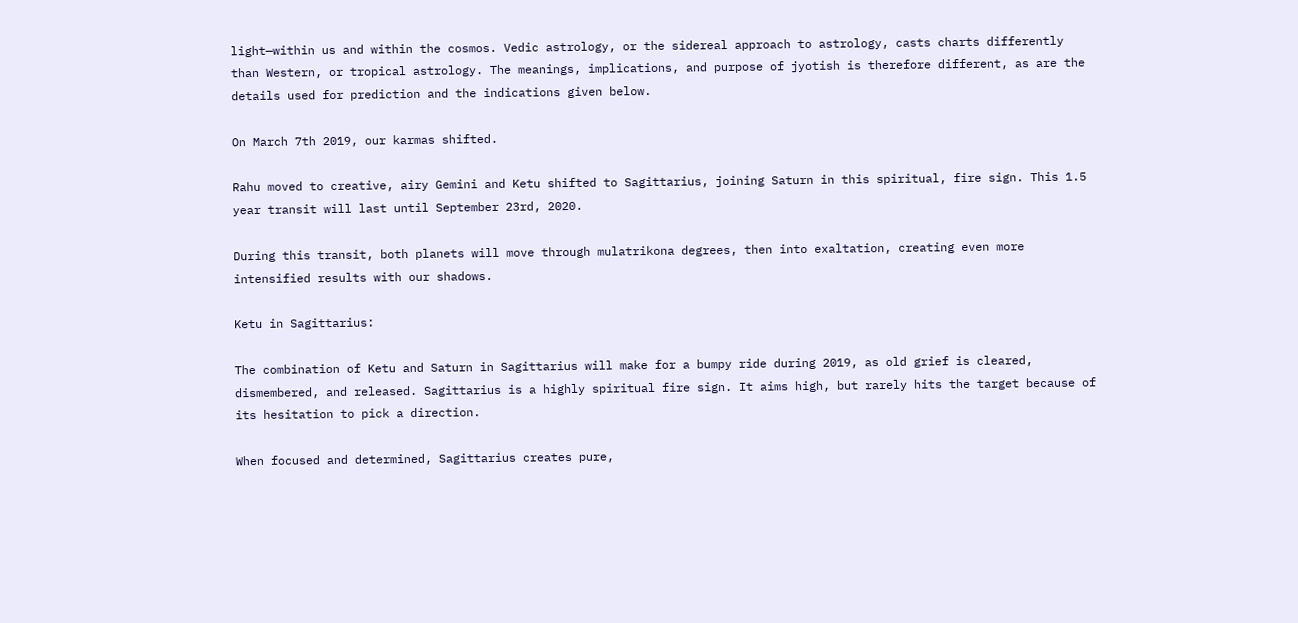light—within us and within the cosmos. Vedic astrology, or the sidereal approach to astrology, casts charts differently than Western, or tropical astrology. The meanings, implications, and purpose of jyotish is therefore different, as are the details used for prediction and the indications given below.

On March 7th 2019, our karmas shifted.

Rahu moved to creative, airy Gemini and Ketu shifted to Sagittarius, joining Saturn in this spiritual, fire sign. This 1.5 year transit will last until September 23rd, 2020.

During this transit, both planets will move through mulatrikona degrees, then into exaltation, creating even more intensified results with our shadows.

Ketu in Sagittarius:

The combination of Ketu and Saturn in Sagittarius will make for a bumpy ride during 2019, as old grief is cleared, dismembered, and released. Sagittarius is a highly spiritual fire sign. It aims high, but rarely hits the target because of its hesitation to pick a direction.

When focused and determined, Sagittarius creates pure,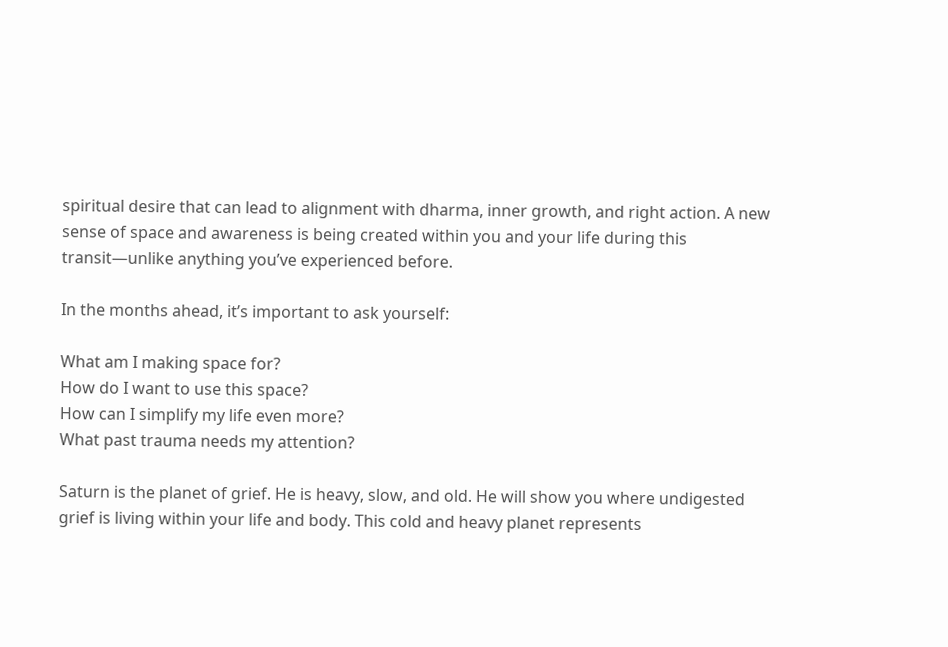spiritual desire that can lead to alignment with dharma, inner growth, and right action. A new sense of space and awareness is being created within you and your life during this transit—unlike anything you’ve experienced before.

In the months ahead, it’s important to ask yourself:

What am I making space for?
How do I want to use this space?
How can I simplify my life even more?
What past trauma needs my attention?

Saturn is the planet of grief. He is heavy, slow, and old. He will show you where undigested grief is living within your life and body. This cold and heavy planet represents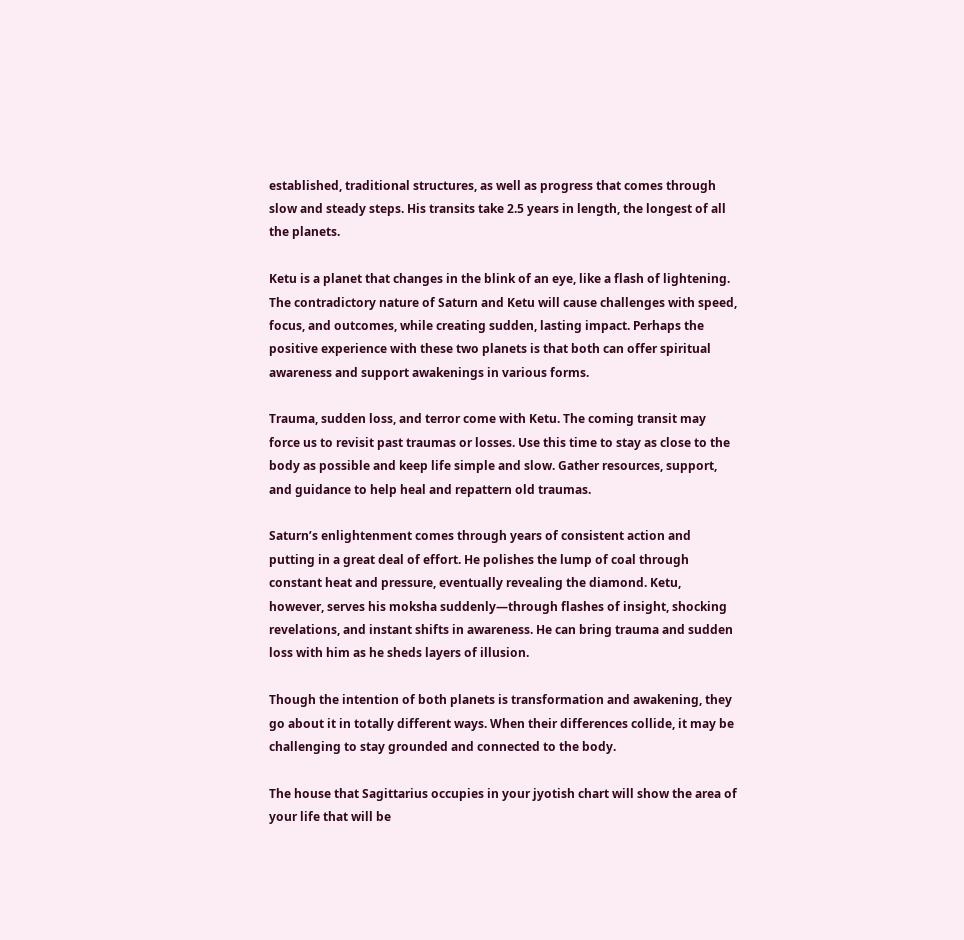established, traditional structures, as well as progress that comes through slow and steady steps. His transits take 2.5 years in length, the longest of all the planets.

Ketu is a planet that changes in the blink of an eye, like a flash of lightening. The contradictory nature of Saturn and Ketu will cause challenges with speed, focus, and outcomes, while creating sudden, lasting impact. Perhaps the positive experience with these two planets is that both can offer spiritual awareness and support awakenings in various forms.

Trauma, sudden loss, and terror come with Ketu. The coming transit may force us to revisit past traumas or losses. Use this time to stay as close to the body as possible and keep life simple and slow. Gather resources, support, and guidance to help heal and repattern old traumas.

Saturn’s enlightenment comes through years of consistent action and putting in a great deal of effort. He polishes the lump of coal through constant heat and pressure, eventually revealing the diamond. Ketu, however, serves his moksha suddenly—through flashes of insight, shocking revelations, and instant shifts in awareness. He can bring trauma and sudden loss with him as he sheds layers of illusion.

Though the intention of both planets is transformation and awakening, they go about it in totally different ways. When their differences collide, it may be challenging to stay grounded and connected to the body.

The house that Sagittarius occupies in your jyotish chart will show the area of your life that will be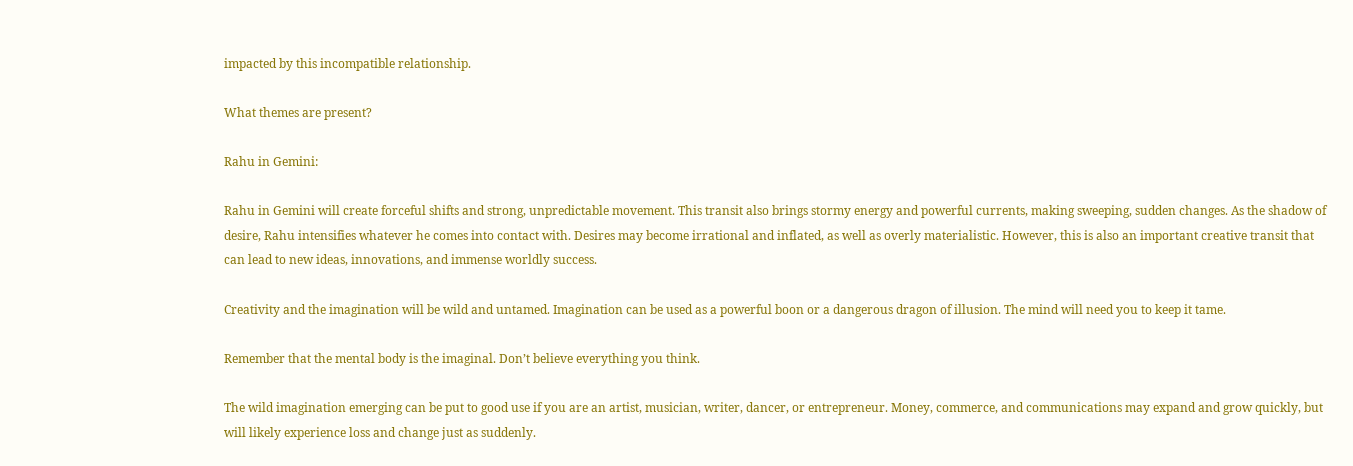impacted by this incompatible relationship.

What themes are present?

Rahu in Gemini:

Rahu in Gemini will create forceful shifts and strong, unpredictable movement. This transit also brings stormy energy and powerful currents, making sweeping, sudden changes. As the shadow of desire, Rahu intensifies whatever he comes into contact with. Desires may become irrational and inflated, as well as overly materialistic. However, this is also an important creative transit that can lead to new ideas, innovations, and immense worldly success.

Creativity and the imagination will be wild and untamed. Imagination can be used as a powerful boon or a dangerous dragon of illusion. The mind will need you to keep it tame.

Remember that the mental body is the imaginal. Don’t believe everything you think.

The wild imagination emerging can be put to good use if you are an artist, musician, writer, dancer, or entrepreneur. Money, commerce, and communications may expand and grow quickly, but will likely experience loss and change just as suddenly.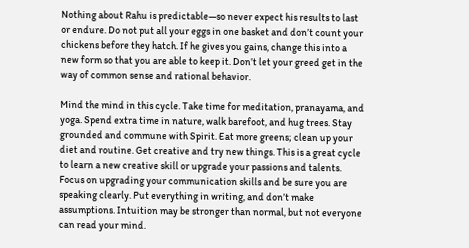Nothing about Rahu is predictable—so never expect his results to last or endure. Do not put all your eggs in one basket and don’t count your chickens before they hatch. If he gives you gains, change this into a new form so that you are able to keep it. Don’t let your greed get in the way of common sense and rational behavior.

Mind the mind in this cycle. Take time for meditation, pranayama, and yoga. Spend extra time in nature, walk barefoot, and hug trees. Stay grounded and commune with Spirit. Eat more greens; clean up your diet and routine. Get creative and try new things. This is a great cycle to learn a new creative skill or upgrade your passions and talents. Focus on upgrading your communication skills and be sure you are speaking clearly. Put everything in writing, and don’t make assumptions. Intuition may be stronger than normal, but not everyone can read your mind.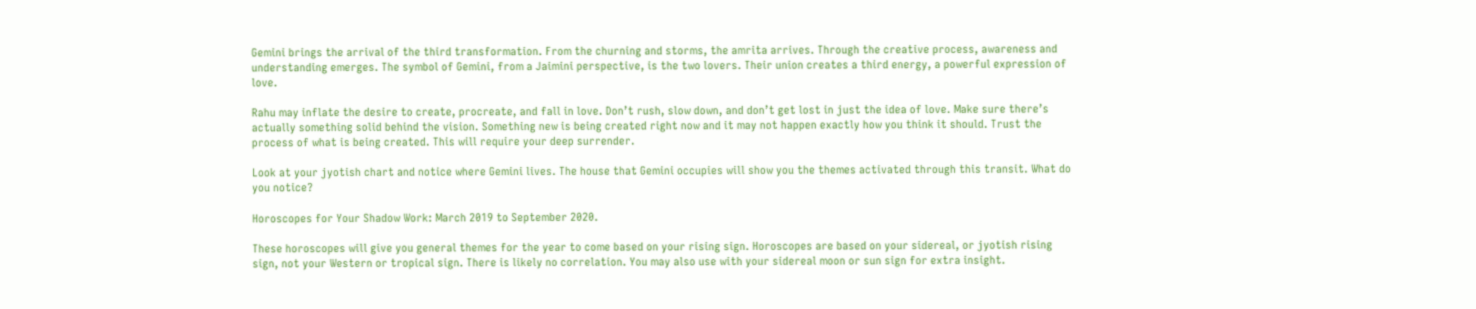Gemini brings the arrival of the third transformation. From the churning and storms, the amrita arrives. Through the creative process, awareness and understanding emerges. The symbol of Gemini, from a Jaimini perspective, is the two lovers. Their union creates a third energy, a powerful expression of love.

Rahu may inflate the desire to create, procreate, and fall in love. Don’t rush, slow down, and don’t get lost in just the idea of love. Make sure there’s actually something solid behind the vision. Something new is being created right now and it may not happen exactly how you think it should. Trust the process of what is being created. This will require your deep surrender.

Look at your jyotish chart and notice where Gemini lives. The house that Gemini occupies will show you the themes activated through this transit. What do you notice?

Horoscopes for Your Shadow Work: March 2019 to September 2020.

These horoscopes will give you general themes for the year to come based on your rising sign. Horoscopes are based on your sidereal, or jyotish rising sign, not your Western or tropical sign. There is likely no correlation. You may also use with your sidereal moon or sun sign for extra insight.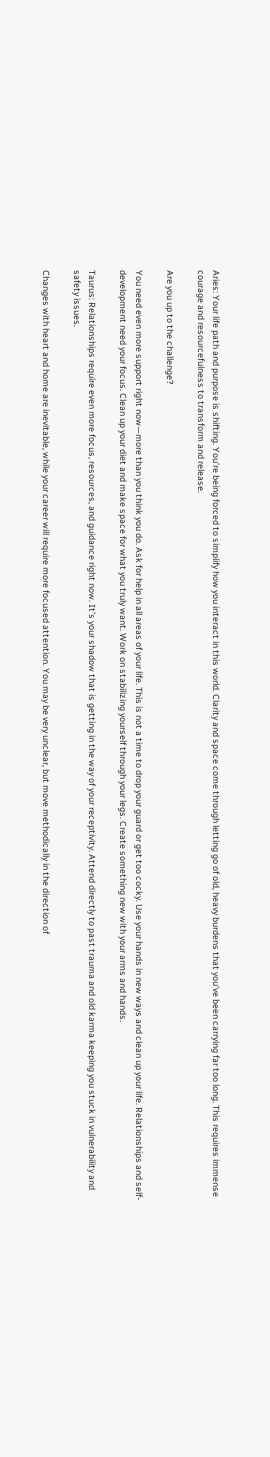Aries: Your life path and purpose is shifting. You’re being forced to simplify how you interact in this world. Clarity and space come through letting go of old, heavy burdens that you’ve been carrying far too long. This requires immense courage and resourcefulness to transform and release.

Are you up to the challenge?

You need even more support right now—more than you think you do. Ask for help in all areas of your life. This is not a time to drop your guard or get too cocky. Use your hands in new ways and clean up your life. Relationships and self-development need your focus. Clean up your diet and make space for what you truly want. Work on stabilizing yourself through your legs. Create something new with your arms and hands.

Taurus: Relationships require even more focus, resources, and guidance right now. It’s your shadow that is getting in the way of your receptivity. Attend directly to past trauma and old karma keeping you stuck in vulnerability and safety issues.

Changes with heart and home are inevitable, while your career will require more focused attention. You may be very unclear, but move methodically in the direction of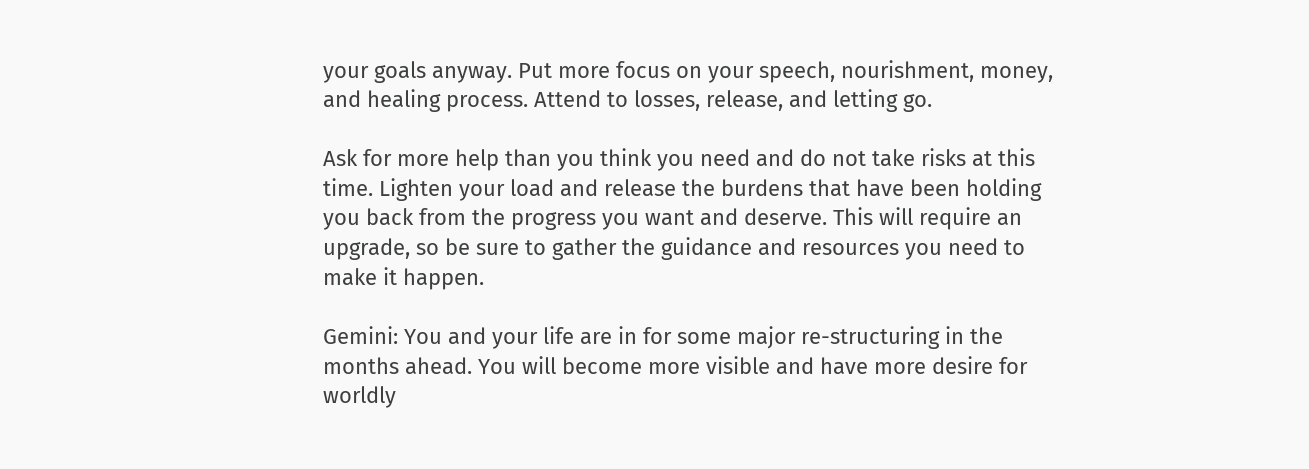your goals anyway. Put more focus on your speech, nourishment, money, and healing process. Attend to losses, release, and letting go.

Ask for more help than you think you need and do not take risks at this time. Lighten your load and release the burdens that have been holding you back from the progress you want and deserve. This will require an upgrade, so be sure to gather the guidance and resources you need to make it happen.

Gemini: You and your life are in for some major re-structuring in the months ahead. You will become more visible and have more desire for worldly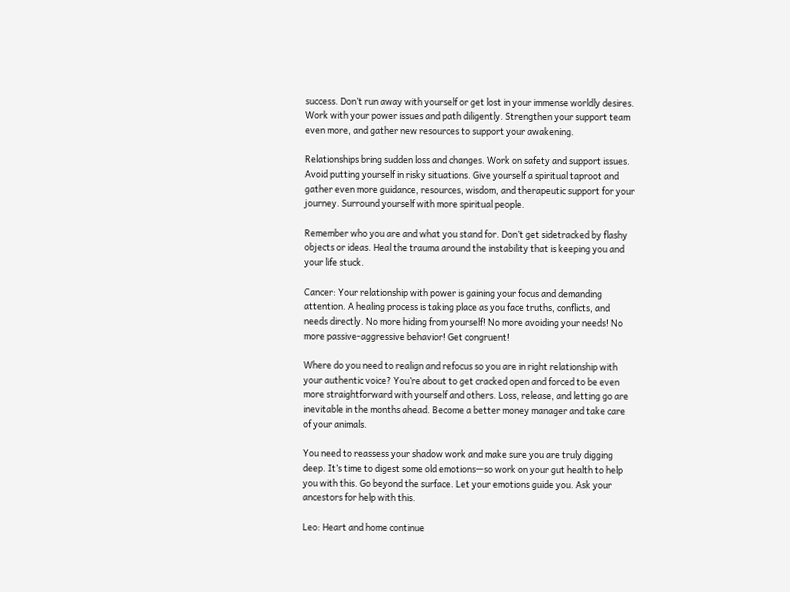success. Don’t run away with yourself or get lost in your immense worldly desires. Work with your power issues and path diligently. Strengthen your support team even more, and gather new resources to support your awakening.

Relationships bring sudden loss and changes. Work on safety and support issues. Avoid putting yourself in risky situations. Give yourself a spiritual taproot and gather even more guidance, resources, wisdom, and therapeutic support for your journey. Surround yourself with more spiritual people.

Remember who you are and what you stand for. Don’t get sidetracked by flashy objects or ideas. Heal the trauma around the instability that is keeping you and your life stuck.

Cancer: Your relationship with power is gaining your focus and demanding attention. A healing process is taking place as you face truths, conflicts, and needs directly. No more hiding from yourself! No more avoiding your needs! No more passive-aggressive behavior! Get congruent!

Where do you need to realign and refocus so you are in right relationship with your authentic voice? You’re about to get cracked open and forced to be even more straightforward with yourself and others. Loss, release, and letting go are inevitable in the months ahead. Become a better money manager and take care of your animals.

You need to reassess your shadow work and make sure you are truly digging deep. It’s time to digest some old emotions—so work on your gut health to help you with this. Go beyond the surface. Let your emotions guide you. Ask your ancestors for help with this.

Leo: Heart and home continue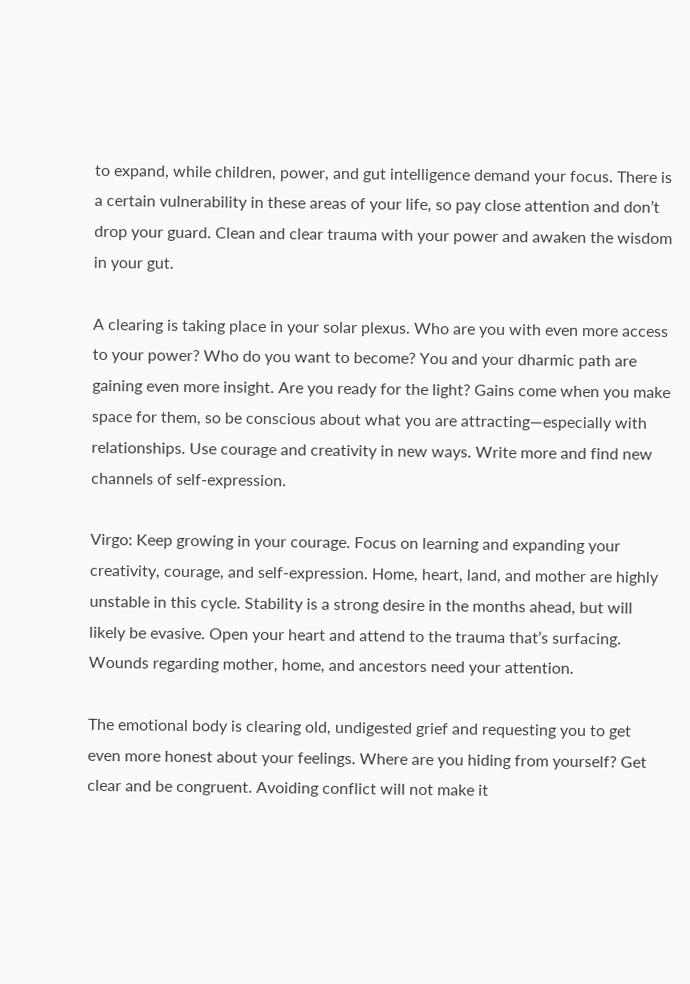to expand, while children, power, and gut intelligence demand your focus. There is a certain vulnerability in these areas of your life, so pay close attention and don’t drop your guard. Clean and clear trauma with your power and awaken the wisdom in your gut.

A clearing is taking place in your solar plexus. Who are you with even more access to your power? Who do you want to become? You and your dharmic path are gaining even more insight. Are you ready for the light? Gains come when you make space for them, so be conscious about what you are attracting—especially with relationships. Use courage and creativity in new ways. Write more and find new channels of self-expression.

Virgo: Keep growing in your courage. Focus on learning and expanding your creativity, courage, and self-expression. Home, heart, land, and mother are highly unstable in this cycle. Stability is a strong desire in the months ahead, but will likely be evasive. Open your heart and attend to the trauma that’s surfacing. Wounds regarding mother, home, and ancestors need your attention.

The emotional body is clearing old, undigested grief and requesting you to get even more honest about your feelings. Where are you hiding from yourself? Get clear and be congruent. Avoiding conflict will not make it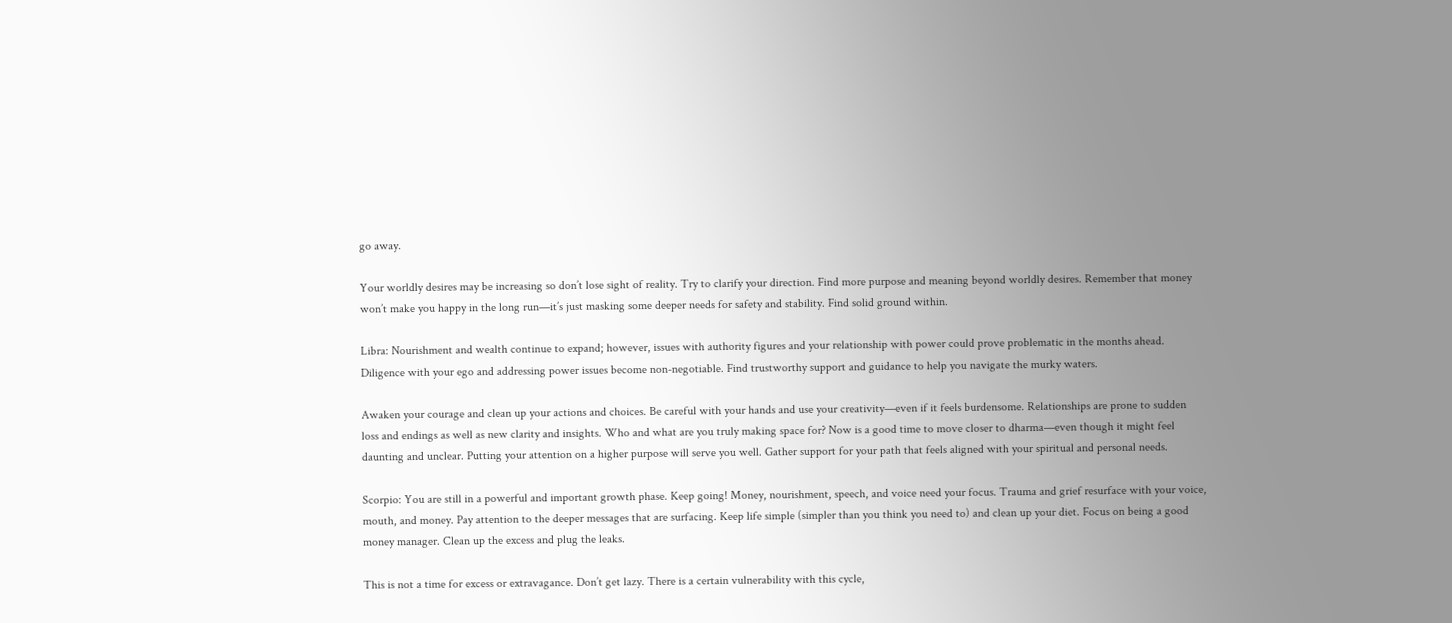go away.

Your worldly desires may be increasing so don’t lose sight of reality. Try to clarify your direction. Find more purpose and meaning beyond worldly desires. Remember that money won’t make you happy in the long run—it’s just masking some deeper needs for safety and stability. Find solid ground within.

Libra: Nourishment and wealth continue to expand; however, issues with authority figures and your relationship with power could prove problematic in the months ahead. Diligence with your ego and addressing power issues become non-negotiable. Find trustworthy support and guidance to help you navigate the murky waters.

Awaken your courage and clean up your actions and choices. Be careful with your hands and use your creativity—even if it feels burdensome. Relationships are prone to sudden loss and endings as well as new clarity and insights. Who and what are you truly making space for? Now is a good time to move closer to dharma—even though it might feel daunting and unclear. Putting your attention on a higher purpose will serve you well. Gather support for your path that feels aligned with your spiritual and personal needs.

Scorpio: You are still in a powerful and important growth phase. Keep going! Money, nourishment, speech, and voice need your focus. Trauma and grief resurface with your voice, mouth, and money. Pay attention to the deeper messages that are surfacing. Keep life simple (simpler than you think you need to) and clean up your diet. Focus on being a good money manager. Clean up the excess and plug the leaks.

This is not a time for excess or extravagance. Don’t get lazy. There is a certain vulnerability with this cycle,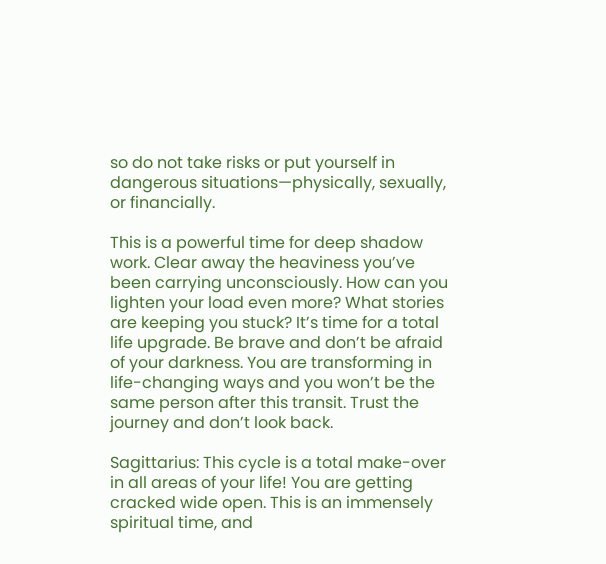so do not take risks or put yourself in dangerous situations—physically, sexually, or financially.

This is a powerful time for deep shadow work. Clear away the heaviness you’ve been carrying unconsciously. How can you lighten your load even more? What stories are keeping you stuck? It’s time for a total life upgrade. Be brave and don’t be afraid of your darkness. You are transforming in life-changing ways and you won’t be the same person after this transit. Trust the journey and don’t look back.

Sagittarius: This cycle is a total make-over in all areas of your life! You are getting cracked wide open. This is an immensely spiritual time, and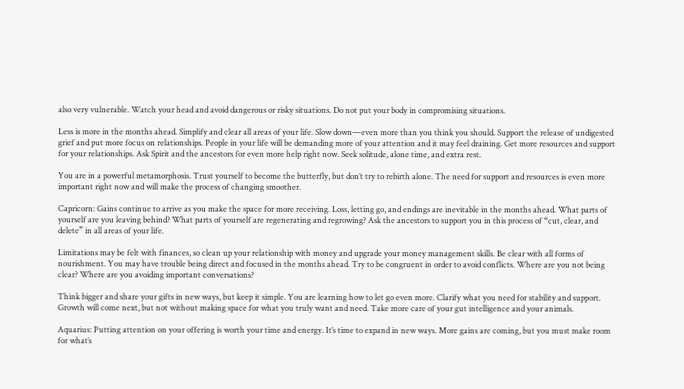also very vulnerable. Watch your head and avoid dangerous or risky situations. Do not put your body in compromising situations.

Less is more in the months ahead. Simplify and clear all areas of your life. Slow down—even more than you think you should. Support the release of undigested grief and put more focus on relationships. People in your life will be demanding more of your attention and it may feel draining. Get more resources and support for your relationships. Ask Spirit and the ancestors for even more help right now. Seek solitude, alone time, and extra rest.

You are in a powerful metamorphosis. Trust yourself to become the butterfly, but don’t try to rebirth alone. The need for support and resources is even more important right now and will make the process of changing smoother.

Capricorn: Gains continue to arrive as you make the space for more receiving. Loss, letting go, and endings are inevitable in the months ahead. What parts of yourself are you leaving behind? What parts of yourself are regenerating and regrowing? Ask the ancestors to support you in this process of “cut, clear, and delete” in all areas of your life.

Limitations may be felt with finances, so clean up your relationship with money and upgrade your money management skills. Be clear with all forms of nourishment. You may have trouble being direct and focused in the months ahead. Try to be congruent in order to avoid conflicts. Where are you not being clear? Where are you avoiding important conversations?

Think bigger and share your gifts in new ways, but keep it simple. You are learning how to let go even more. Clarify what you need for stability and support. Growth will come next, but not without making space for what you truly want and need. Take more care of your gut intelligence and your animals.

Aquarius: Putting attention on your offering is worth your time and energy. It’s time to expand in new ways. More gains are coming, but you must make room for what’s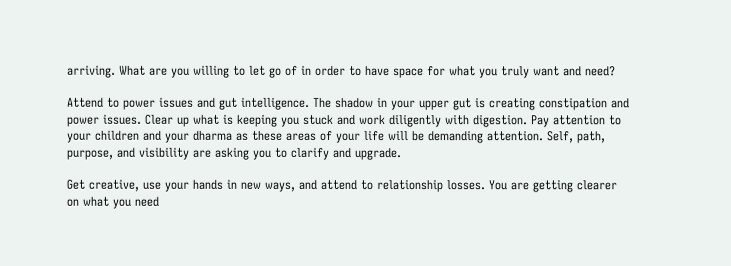arriving. What are you willing to let go of in order to have space for what you truly want and need?

Attend to power issues and gut intelligence. The shadow in your upper gut is creating constipation and power issues. Clear up what is keeping you stuck and work diligently with digestion. Pay attention to your children and your dharma as these areas of your life will be demanding attention. Self, path, purpose, and visibility are asking you to clarify and upgrade.

Get creative, use your hands in new ways, and attend to relationship losses. You are getting clearer on what you need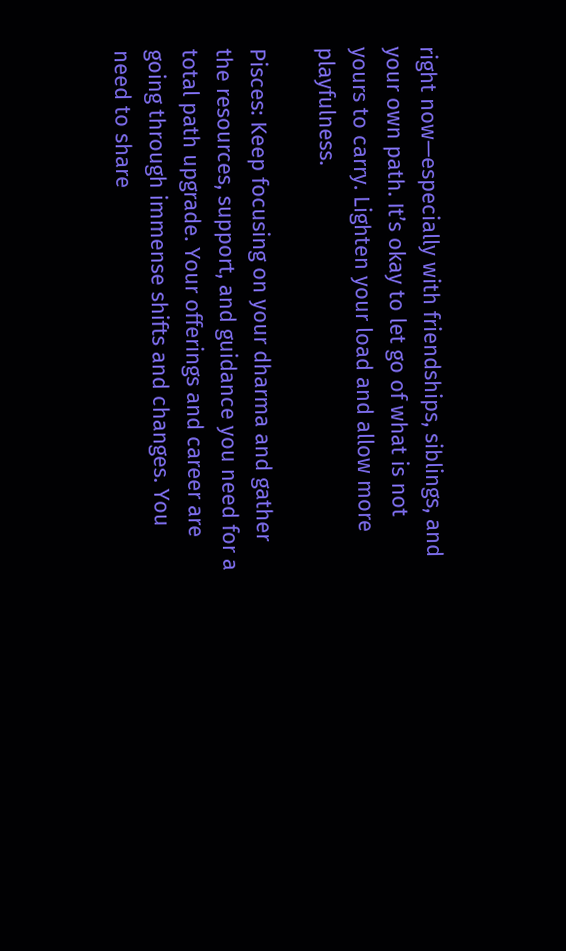right now—especially with friendships, siblings, and your own path. It’s okay to let go of what is not yours to carry. Lighten your load and allow more playfulness.

Pisces: Keep focusing on your dharma and gather the resources, support, and guidance you need for a total path upgrade. Your offerings and career are going through immense shifts and changes. You need to share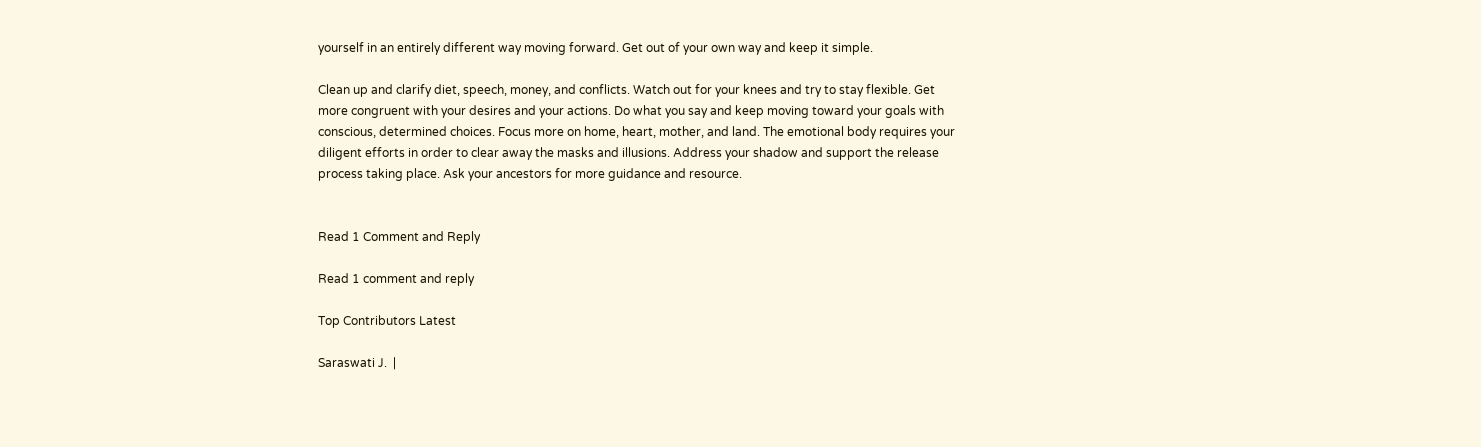yourself in an entirely different way moving forward. Get out of your own way and keep it simple.

Clean up and clarify diet, speech, money, and conflicts. Watch out for your knees and try to stay flexible. Get more congruent with your desires and your actions. Do what you say and keep moving toward your goals with conscious, determined choices. Focus more on home, heart, mother, and land. The emotional body requires your diligent efforts in order to clear away the masks and illusions. Address your shadow and support the release process taking place. Ask your ancestors for more guidance and resource.


Read 1 Comment and Reply

Read 1 comment and reply

Top Contributors Latest

Saraswati J.  |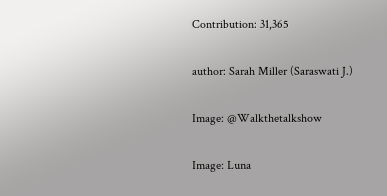Contribution: 31,365

author: Sarah Miller (Saraswati J.)

Image: @Walkthetalkshow

Image: Luna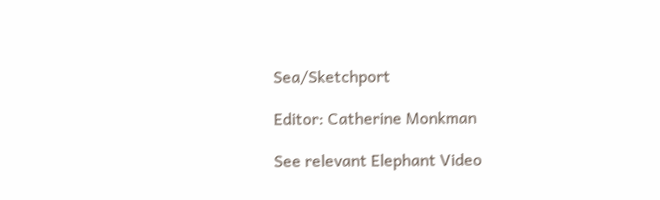Sea/Sketchport

Editor: Catherine Monkman

See relevant Elephant Video